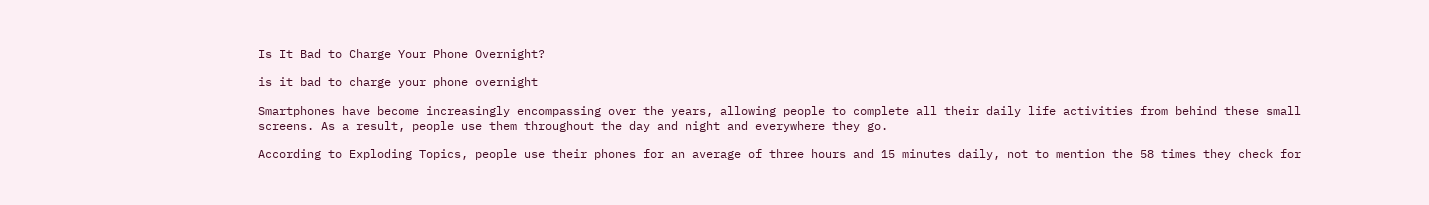Is It Bad to Charge Your Phone Overnight?

is it bad to charge your phone overnight

Smartphones have become increasingly encompassing over the years, allowing people to complete all their daily life activities from behind these small screens. As a result, people use them throughout the day and night and everywhere they go.

According to Exploding Topics, people use their phones for an average of three hours and 15 minutes daily, not to mention the 58 times they check for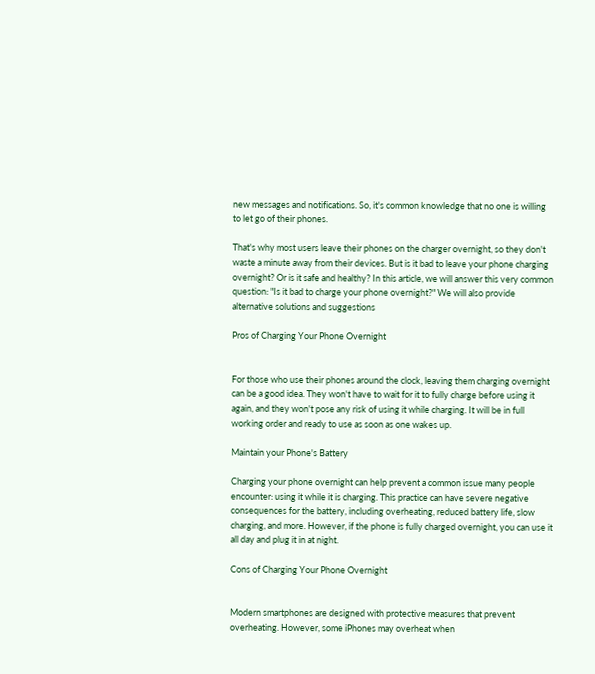new messages and notifications. So, it's common knowledge that no one is willing to let go of their phones.

That's why most users leave their phones on the charger overnight, so they don't waste a minute away from their devices. But is it bad to leave your phone charging overnight? Or is it safe and healthy? In this article, we will answer this very common question: "Is it bad to charge your phone overnight?" We will also provide alternative solutions and suggestions

Pros of Charging Your Phone Overnight


For those who use their phones around the clock, leaving them charging overnight can be a good idea. They won't have to wait for it to fully charge before using it again, and they won't pose any risk of using it while charging. It will be in full working order and ready to use as soon as one wakes up.

Maintain your Phone's Battery

Charging your phone overnight can help prevent a common issue many people encounter: using it while it is charging. This practice can have severe negative consequences for the battery, including overheating, reduced battery life, slow charging, and more. However, if the phone is fully charged overnight, you can use it all day and plug it in at night.

Cons of Charging Your Phone Overnight


Modern smartphones are designed with protective measures that prevent overheating. However, some iPhones may overheat when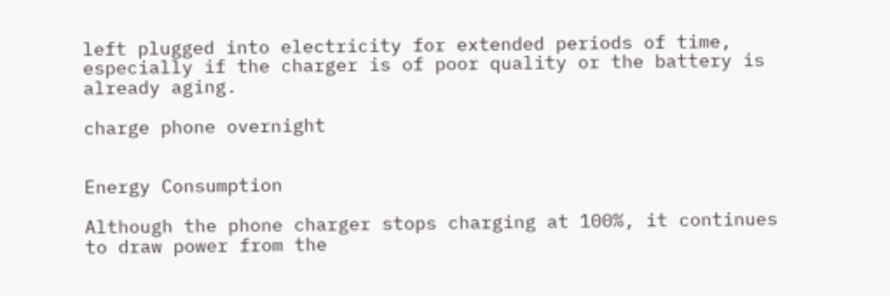left plugged into electricity for extended periods of time, especially if the charger is of poor quality or the battery is already aging.

charge phone overnight


Energy Consumption

Although the phone charger stops charging at 100%, it continues to draw power from the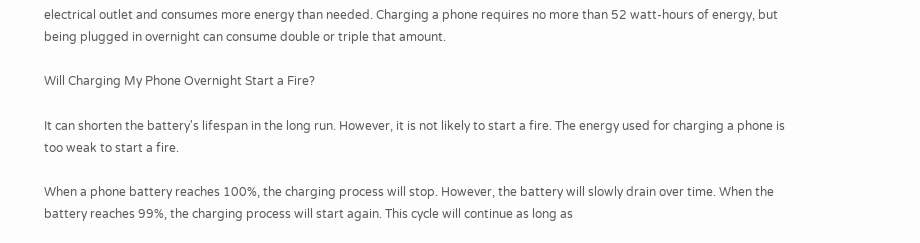electrical outlet and consumes more energy than needed. Charging a phone requires no more than 52 watt-hours of energy, but being plugged in overnight can consume double or triple that amount.

Will Charging My Phone Overnight Start a Fire?

It can shorten the battery's lifespan in the long run. However, it is not likely to start a fire. The energy used for charging a phone is too weak to start a fire.

When a phone battery reaches 100%, the charging process will stop. However, the battery will slowly drain over time. When the battery reaches 99%, the charging process will start again. This cycle will continue as long as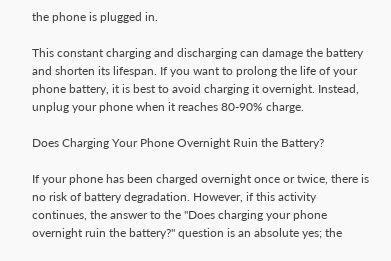the phone is plugged in.

This constant charging and discharging can damage the battery and shorten its lifespan. If you want to prolong the life of your phone battery, it is best to avoid charging it overnight. Instead, unplug your phone when it reaches 80-90% charge.

Does Charging Your Phone Overnight Ruin the Battery?

If your phone has been charged overnight once or twice, there is no risk of battery degradation. However, if this activity continues, the answer to the "Does charging your phone overnight ruin the battery?" question is an absolute yes; the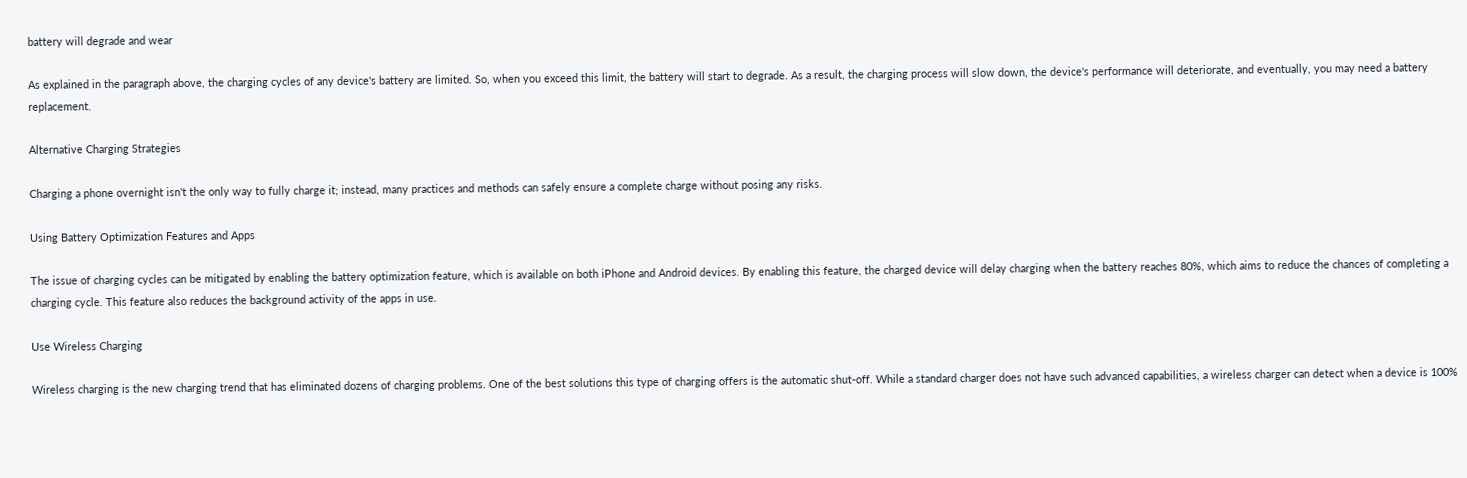battery will degrade and wear

As explained in the paragraph above, the charging cycles of any device's battery are limited. So, when you exceed this limit, the battery will start to degrade. As a result, the charging process will slow down, the device's performance will deteriorate, and eventually, you may need a battery replacement.

Alternative Charging Strategies

Charging a phone overnight isn't the only way to fully charge it; instead, many practices and methods can safely ensure a complete charge without posing any risks.

Using Battery Optimization Features and Apps

The issue of charging cycles can be mitigated by enabling the battery optimization feature, which is available on both iPhone and Android devices. By enabling this feature, the charged device will delay charging when the battery reaches 80%, which aims to reduce the chances of completing a charging cycle. This feature also reduces the background activity of the apps in use.

Use Wireless Charging

Wireless charging is the new charging trend that has eliminated dozens of charging problems. One of the best solutions this type of charging offers is the automatic shut-off. While a standard charger does not have such advanced capabilities, a wireless charger can detect when a device is 100%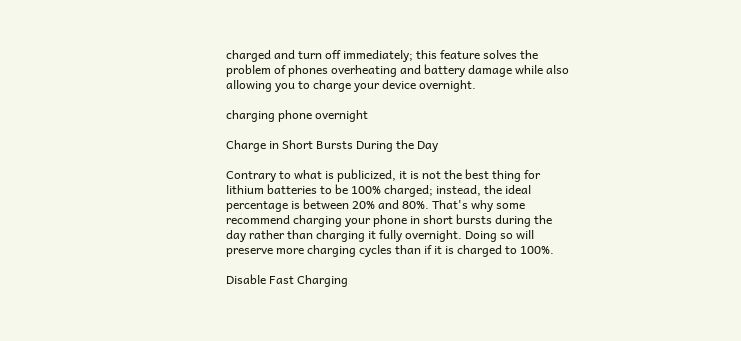charged and turn off immediately; this feature solves the problem of phones overheating and battery damage while also allowing you to charge your device overnight.

charging phone overnight

Charge in Short Bursts During the Day

Contrary to what is publicized, it is not the best thing for lithium batteries to be 100% charged; instead, the ideal percentage is between 20% and 80%. That's why some recommend charging your phone in short bursts during the day rather than charging it fully overnight. Doing so will preserve more charging cycles than if it is charged to 100%.

Disable Fast Charging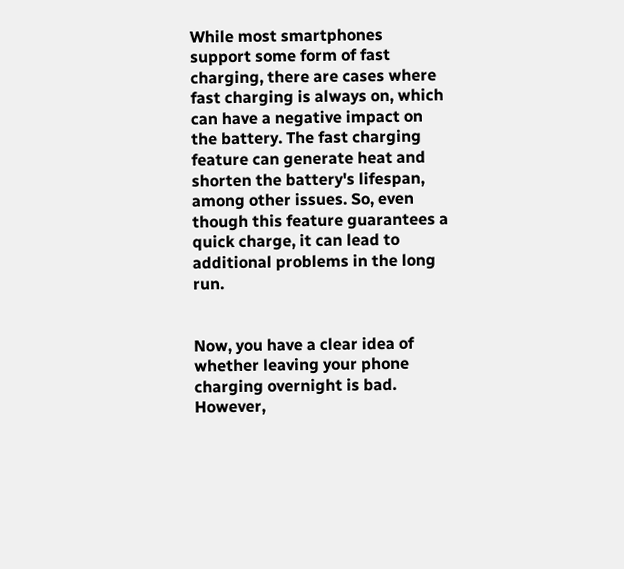While most smartphones support some form of fast charging, there are cases where fast charging is always on, which can have a negative impact on the battery. The fast charging feature can generate heat and shorten the battery's lifespan, among other issues. So, even though this feature guarantees a quick charge, it can lead to additional problems in the long run.


Now, you have a clear idea of whether leaving your phone charging overnight is bad. However,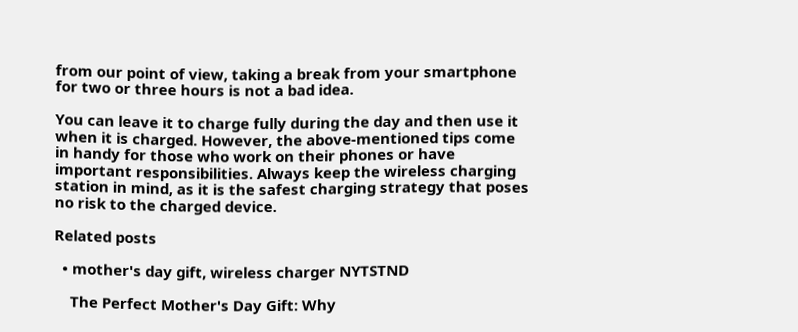from our point of view, taking a break from your smartphone for two or three hours is not a bad idea.

You can leave it to charge fully during the day and then use it when it is charged. However, the above-mentioned tips come in handy for those who work on their phones or have important responsibilities. Always keep the wireless charging station in mind, as it is the safest charging strategy that poses no risk to the charged device.

Related posts

  • mother's day gift, wireless charger NYTSTND

    The Perfect Mother's Day Gift: Why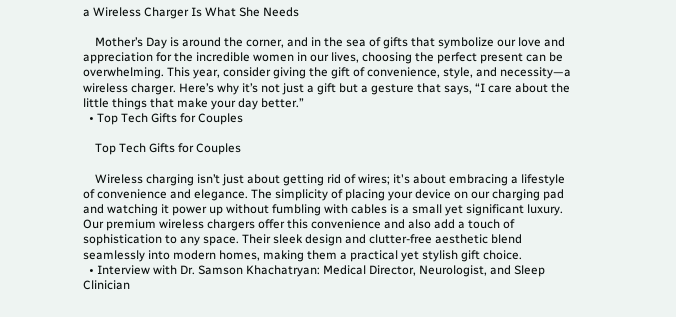a Wireless Charger Is What She Needs

    Mother’s Day is around the corner, and in the sea of gifts that symbolize our love and appreciation for the incredible women in our lives, choosing the perfect present can be overwhelming. This year, consider giving the gift of convenience, style, and necessity—a wireless charger. Here’s why it’s not just a gift but a gesture that says, “I care about the little things that make your day better.”
  • Top Tech Gifts for Couples

    Top Tech Gifts for Couples

    Wireless charging isn’t just about getting rid of wires; it's about embracing a lifestyle of convenience and elegance. The simplicity of placing your device on our charging pad and watching it power up without fumbling with cables is a small yet significant luxury. Our premium wireless chargers offer this convenience and also add a touch of sophistication to any space. Their sleek design and clutter-free aesthetic blend seamlessly into modern homes, making them a practical yet stylish gift choice.
  • Interview with Dr. Samson Khachatryan: Medical Director, Neurologist, and Sleep Clinician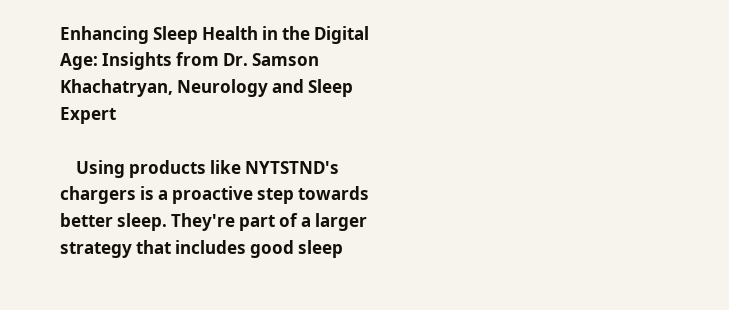Enhancing Sleep Health in the Digital Age: Insights from Dr. Samson Khachatryan, Neurology and Sleep Expert

    Using products like NYTSTND's chargers is a proactive step towards better sleep. They're part of a larger strategy that includes good sleep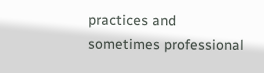practices and sometimes professional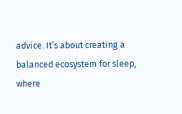advice. It’s about creating a balanced ecosystem for sleep, where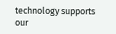technology supports our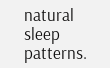natural sleep patterns.